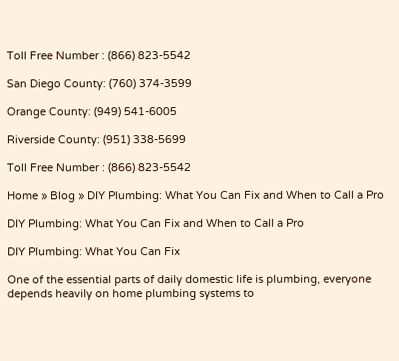Toll Free Number : (866) 823-5542

San Diego County: (760) 374-3599

Orange County: (949) 541-6005

Riverside County: (951) 338-5699

Toll Free Number : (866) 823-5542

Home » Blog » DIY Plumbing: What You Can Fix and When to Call a Pro

DIY Plumbing: What You Can Fix and When to Call a Pro

DIY Plumbing: What You Can Fix

One of the essential parts of daily domestic life is plumbing, everyone depends heavily on home plumbing systems to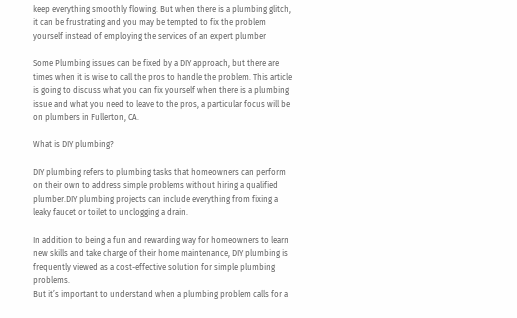keep everything smoothly flowing. But when there is a plumbing glitch, it can be frustrating and you may be tempted to fix the problem yourself instead of employing the services of an expert plumber

Some Plumbing issues can be fixed by a DIY approach, but there are times when it is wise to call the pros to handle the problem. This article is going to discuss what you can fix yourself when there is a plumbing issue and what you need to leave to the pros, a particular focus will be on plumbers in Fullerton, CA.

What is DIY plumbing?

DIY plumbing refers to plumbing tasks that homeowners can perform on their own to address simple problems without hiring a qualified plumber.DIY plumbing projects can include everything from fixing a leaky faucet or toilet to unclogging a drain.

In addition to being a fun and rewarding way for homeowners to learn new skills and take charge of their home maintenance, DIY plumbing is frequently viewed as a cost-effective solution for simple plumbing problems.
But it’s important to understand when a plumbing problem calls for a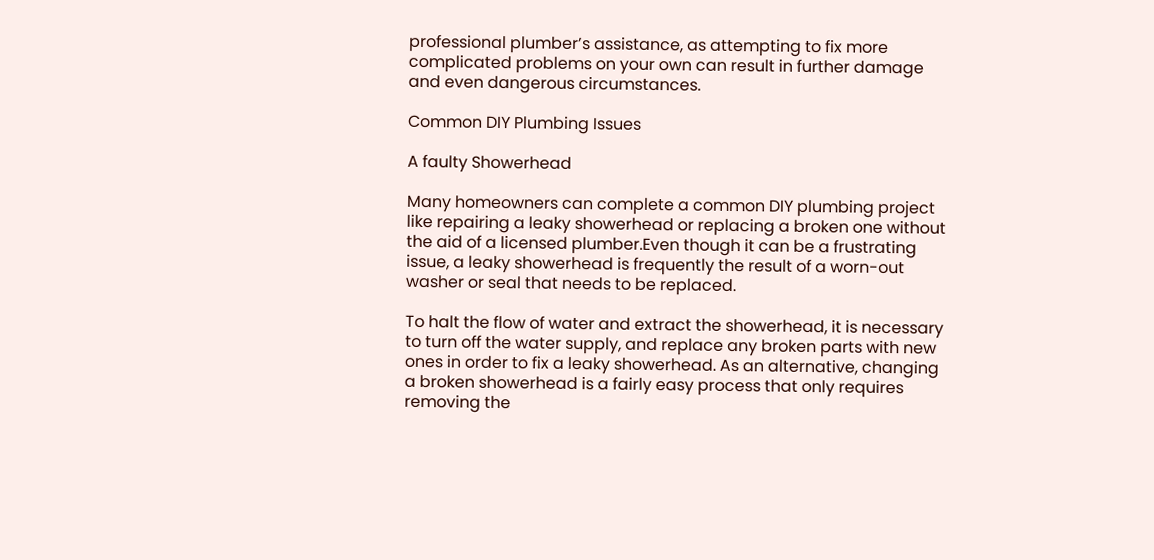professional plumber’s assistance, as attempting to fix more complicated problems on your own can result in further damage and even dangerous circumstances.

Common DIY Plumbing Issues

A faulty Showerhead

Many homeowners can complete a common DIY plumbing project like repairing a leaky showerhead or replacing a broken one without the aid of a licensed plumber.Even though it can be a frustrating issue, a leaky showerhead is frequently the result of a worn-out washer or seal that needs to be replaced.

To halt the flow of water and extract the showerhead, it is necessary to turn off the water supply, and replace any broken parts with new ones in order to fix a leaky showerhead. As an alternative, changing a broken showerhead is a fairly easy process that only requires removing the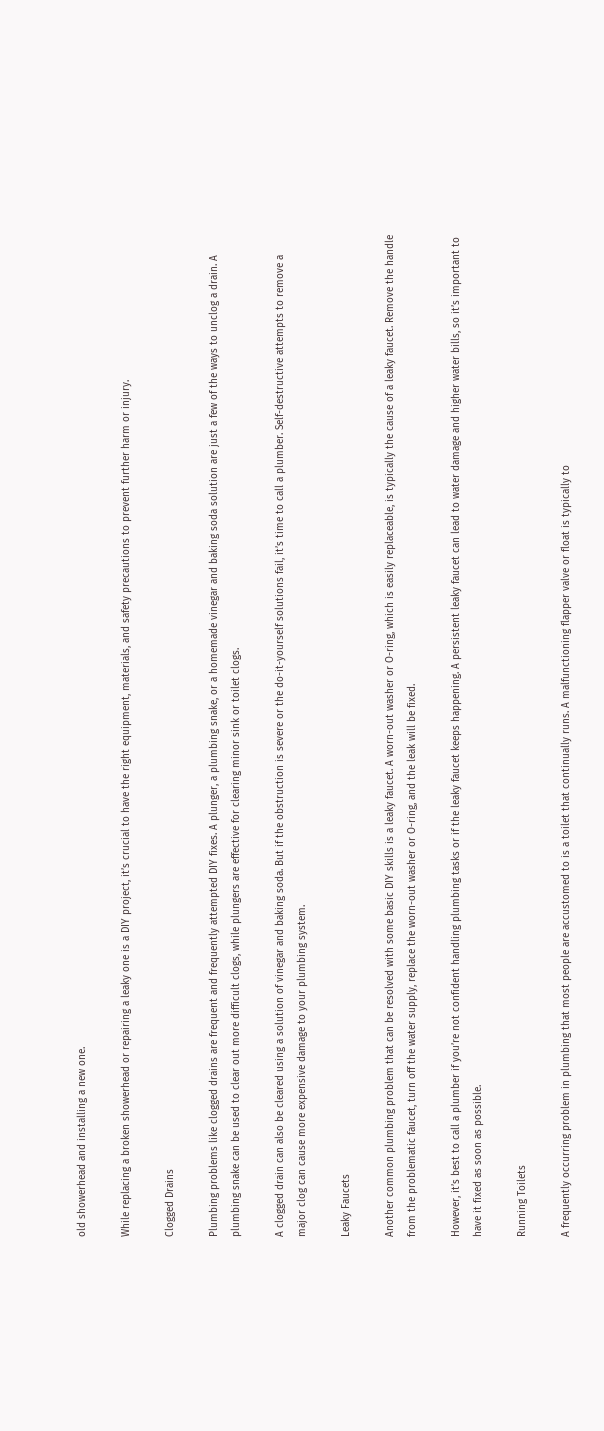old showerhead and installing a new one.

While replacing a broken showerhead or repairing a leaky one is a DIY project, it’s crucial to have the right equipment, materials, and safety precautions to prevent further harm or injury.

Clogged Drains

Plumbing problems like clogged drains are frequent and frequently attempted DIY fixes. A plunger, a plumbing snake, or a homemade vinegar and baking soda solution are just a few of the ways to unclog a drain. A plumbing snake can be used to clear out more difficult clogs, while plungers are effective for clearing minor sink or toilet clogs.

A clogged drain can also be cleared using a solution of vinegar and baking soda. But if the obstruction is severe or the do-it-yourself solutions fail, it’s time to call a plumber. Self-destructive attempts to remove a major clog can cause more expensive damage to your plumbing system.

Leaky Faucets

Another common plumbing problem that can be resolved with some basic DIY skills is a leaky faucet. A worn-out washer or O-ring, which is easily replaceable, is typically the cause of a leaky faucet. Remove the handle from the problematic faucet, turn off the water supply, replace the worn-out washer or O-ring, and the leak will be fixed.

However, it’s best to call a plumber if you’re not confident handling plumbing tasks or if the leaky faucet keeps happening. A persistent leaky faucet can lead to water damage and higher water bills, so it’s important to have it fixed as soon as possible.

Running Toilets

A frequently occurring problem in plumbing that most people are accustomed to is a toilet that continually runs. A malfunctioning flapper valve or float is typically to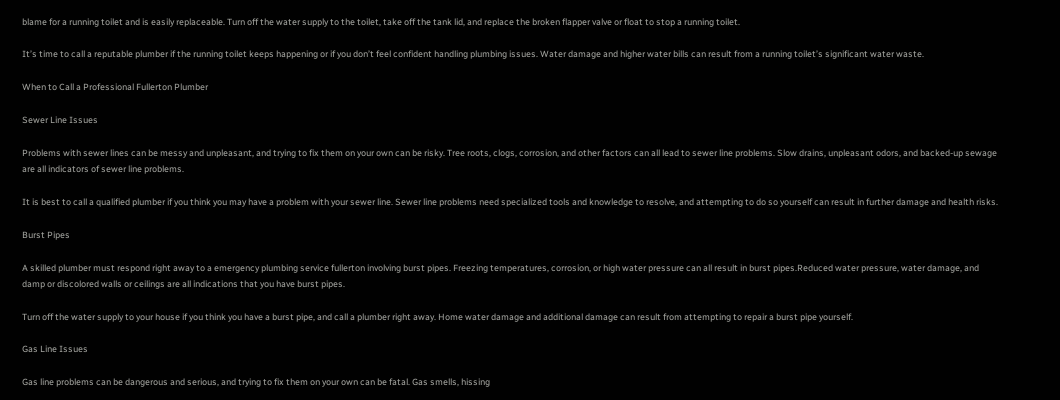blame for a running toilet and is easily replaceable. Turn off the water supply to the toilet, take off the tank lid, and replace the broken flapper valve or float to stop a running toilet.

It’s time to call a reputable plumber if the running toilet keeps happening or if you don’t feel confident handling plumbing issues. Water damage and higher water bills can result from a running toilet’s significant water waste.

When to Call a Professional Fullerton Plumber

Sewer Line Issues

Problems with sewer lines can be messy and unpleasant, and trying to fix them on your own can be risky. Tree roots, clogs, corrosion, and other factors can all lead to sewer line problems. Slow drains, unpleasant odors, and backed-up sewage are all indicators of sewer line problems.

It is best to call a qualified plumber if you think you may have a problem with your sewer line. Sewer line problems need specialized tools and knowledge to resolve, and attempting to do so yourself can result in further damage and health risks.

Burst Pipes

A skilled plumber must respond right away to a emergency plumbing service fullerton involving burst pipes. Freezing temperatures, corrosion, or high water pressure can all result in burst pipes.Reduced water pressure, water damage, and damp or discolored walls or ceilings are all indications that you have burst pipes.

Turn off the water supply to your house if you think you have a burst pipe, and call a plumber right away. Home water damage and additional damage can result from attempting to repair a burst pipe yourself.

Gas Line Issues

Gas line problems can be dangerous and serious, and trying to fix them on your own can be fatal. Gas smells, hissing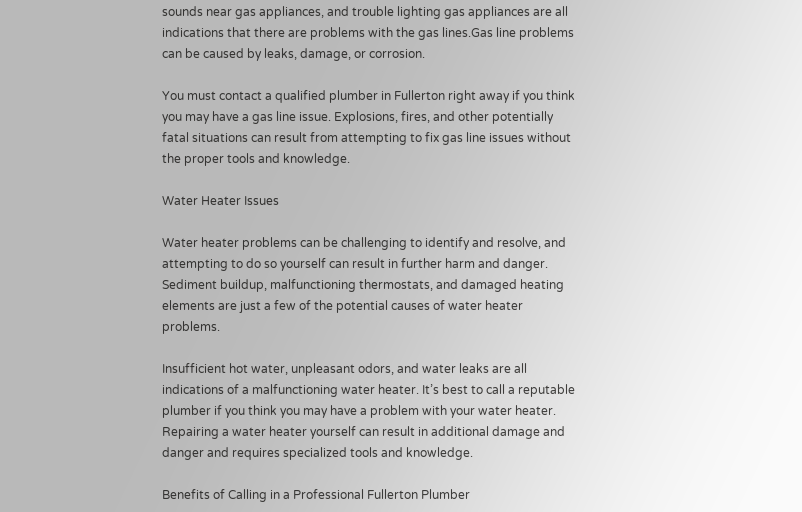sounds near gas appliances, and trouble lighting gas appliances are all indications that there are problems with the gas lines.Gas line problems can be caused by leaks, damage, or corrosion.

You must contact a qualified plumber in Fullerton right away if you think you may have a gas line issue. Explosions, fires, and other potentially fatal situations can result from attempting to fix gas line issues without the proper tools and knowledge.

Water Heater Issues

Water heater problems can be challenging to identify and resolve, and attempting to do so yourself can result in further harm and danger. Sediment buildup, malfunctioning thermostats, and damaged heating elements are just a few of the potential causes of water heater problems.

Insufficient hot water, unpleasant odors, and water leaks are all indications of a malfunctioning water heater. It’s best to call a reputable plumber if you think you may have a problem with your water heater. Repairing a water heater yourself can result in additional damage and danger and requires specialized tools and knowledge.

Benefits of Calling in a Professional Fullerton Plumber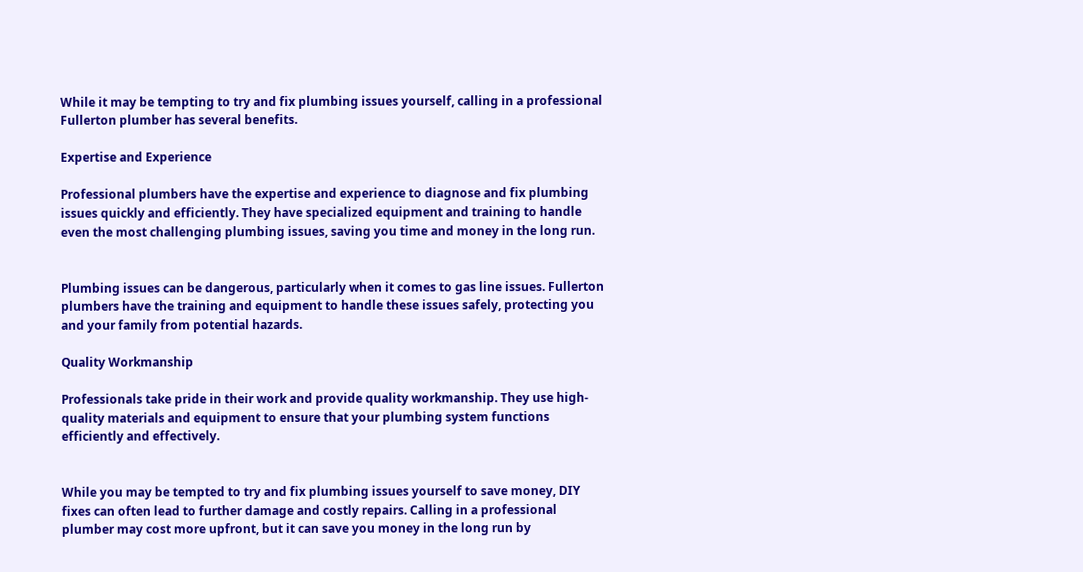While it may be tempting to try and fix plumbing issues yourself, calling in a professional Fullerton plumber has several benefits.

Expertise and Experience

Professional plumbers have the expertise and experience to diagnose and fix plumbing issues quickly and efficiently. They have specialized equipment and training to handle even the most challenging plumbing issues, saving you time and money in the long run.


Plumbing issues can be dangerous, particularly when it comes to gas line issues. Fullerton plumbers have the training and equipment to handle these issues safely, protecting you and your family from potential hazards.

Quality Workmanship

Professionals take pride in their work and provide quality workmanship. They use high-quality materials and equipment to ensure that your plumbing system functions efficiently and effectively.


While you may be tempted to try and fix plumbing issues yourself to save money, DIY fixes can often lead to further damage and costly repairs. Calling in a professional plumber may cost more upfront, but it can save you money in the long run by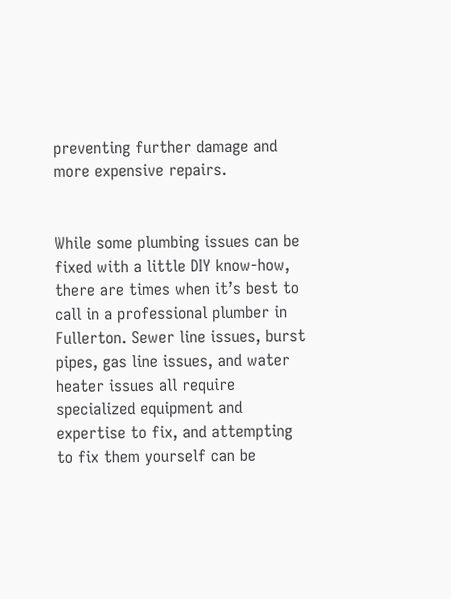preventing further damage and more expensive repairs.


While some plumbing issues can be fixed with a little DIY know-how, there are times when it’s best to call in a professional plumber in Fullerton. Sewer line issues, burst pipes, gas line issues, and water heater issues all require specialized equipment and expertise to fix, and attempting to fix them yourself can be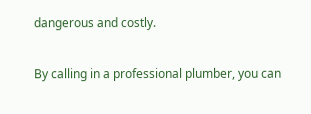dangerous and costly.

By calling in a professional plumber, you can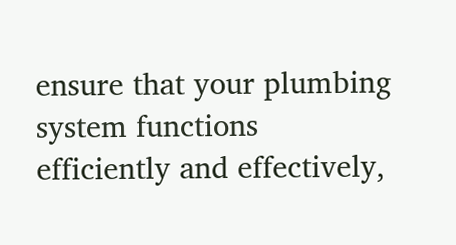ensure that your plumbing system functions efficiently and effectively,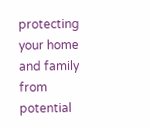protecting your home and family from potential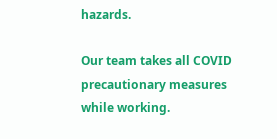hazards.

Our team takes all COVID precautionary measures while working.